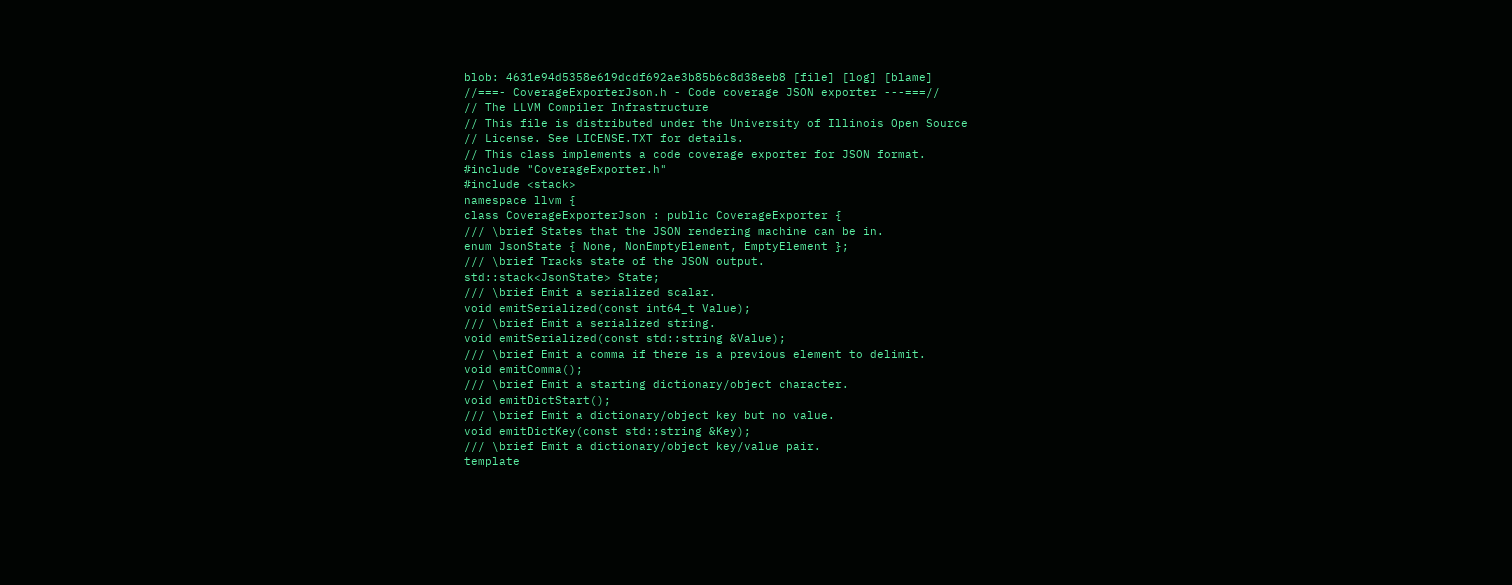blob: 4631e94d5358e619dcdf692ae3b85b6c8d38eeb8 [file] [log] [blame]
//===- CoverageExporterJson.h - Code coverage JSON exporter ---===//
// The LLVM Compiler Infrastructure
// This file is distributed under the University of Illinois Open Source
// License. See LICENSE.TXT for details.
// This class implements a code coverage exporter for JSON format.
#include "CoverageExporter.h"
#include <stack>
namespace llvm {
class CoverageExporterJson : public CoverageExporter {
/// \brief States that the JSON rendering machine can be in.
enum JsonState { None, NonEmptyElement, EmptyElement };
/// \brief Tracks state of the JSON output.
std::stack<JsonState> State;
/// \brief Emit a serialized scalar.
void emitSerialized(const int64_t Value);
/// \brief Emit a serialized string.
void emitSerialized(const std::string &Value);
/// \brief Emit a comma if there is a previous element to delimit.
void emitComma();
/// \brief Emit a starting dictionary/object character.
void emitDictStart();
/// \brief Emit a dictionary/object key but no value.
void emitDictKey(const std::string &Key);
/// \brief Emit a dictionary/object key/value pair.
template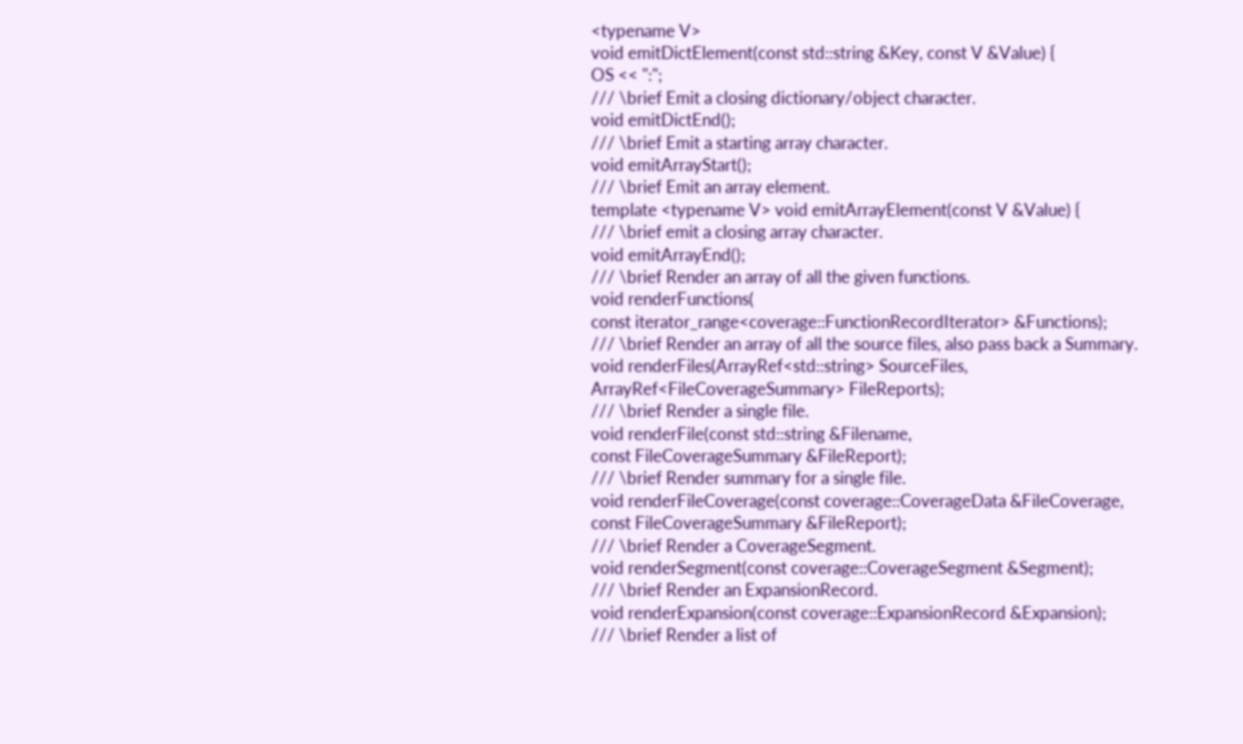<typename V>
void emitDictElement(const std::string &Key, const V &Value) {
OS << ":";
/// \brief Emit a closing dictionary/object character.
void emitDictEnd();
/// \brief Emit a starting array character.
void emitArrayStart();
/// \brief Emit an array element.
template <typename V> void emitArrayElement(const V &Value) {
/// \brief emit a closing array character.
void emitArrayEnd();
/// \brief Render an array of all the given functions.
void renderFunctions(
const iterator_range<coverage::FunctionRecordIterator> &Functions);
/// \brief Render an array of all the source files, also pass back a Summary.
void renderFiles(ArrayRef<std::string> SourceFiles,
ArrayRef<FileCoverageSummary> FileReports);
/// \brief Render a single file.
void renderFile(const std::string &Filename,
const FileCoverageSummary &FileReport);
/// \brief Render summary for a single file.
void renderFileCoverage(const coverage::CoverageData &FileCoverage,
const FileCoverageSummary &FileReport);
/// \brief Render a CoverageSegment.
void renderSegment(const coverage::CoverageSegment &Segment);
/// \brief Render an ExpansionRecord.
void renderExpansion(const coverage::ExpansionRecord &Expansion);
/// \brief Render a list of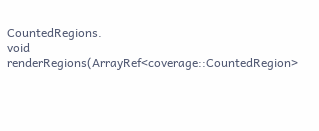CountedRegions.
void renderRegions(ArrayRef<coverage::CountedRegion>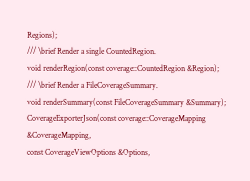Regions);
/// \brief Render a single CountedRegion.
void renderRegion(const coverage::CountedRegion &Region);
/// \brief Render a FileCoverageSummary.
void renderSummary(const FileCoverageSummary &Summary);
CoverageExporterJson(const coverage::CoverageMapping &CoverageMapping,
const CoverageViewOptions &Options,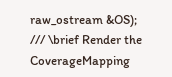raw_ostream &OS);
/// \brief Render the CoverageMapping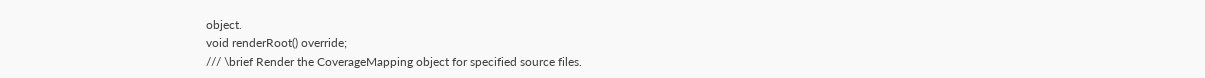object.
void renderRoot() override;
/// \brief Render the CoverageMapping object for specified source files.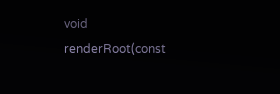void renderRoot(const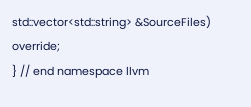std::vector<std::string> &SourceFiles) override;
} // end namespace llvm